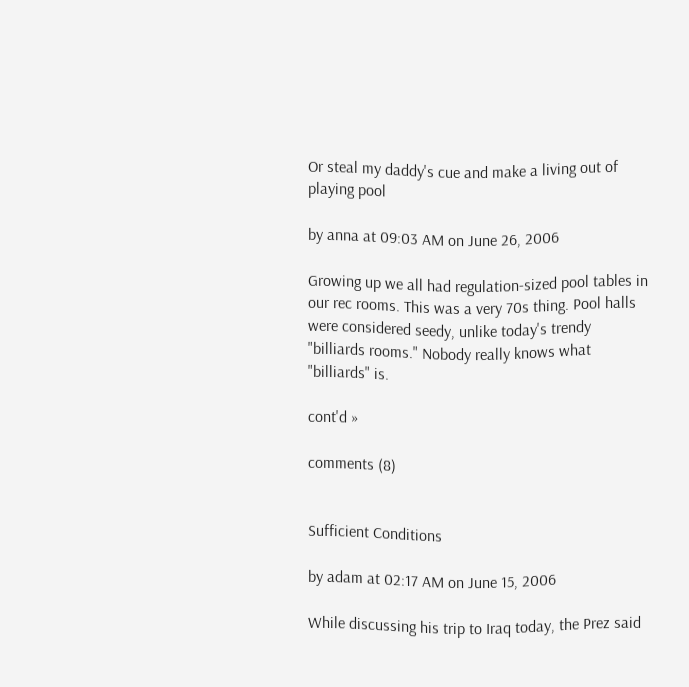Or steal my daddy's cue and make a living out of playing pool

by anna at 09:03 AM on June 26, 2006

Growing up we all had regulation-sized pool tables in our rec rooms. This was a very 70s thing. Pool halls were considered seedy, unlike today's trendy "billiards rooms." Nobody really knows what "billiards" is.

cont'd »

comments (8)


Sufficient Conditions

by adam at 02:17 AM on June 15, 2006

While discussing his trip to Iraq today, the Prez said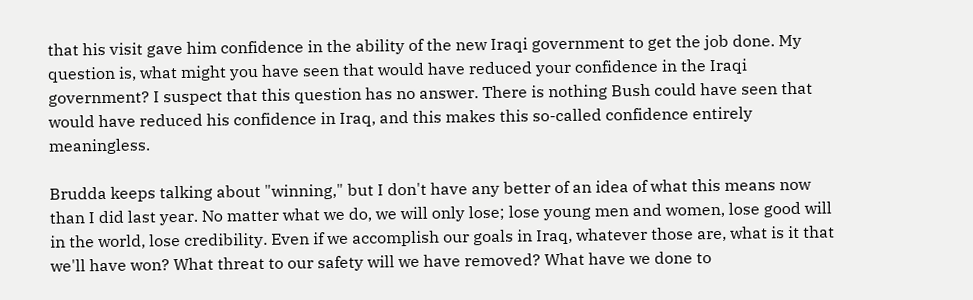that his visit gave him confidence in the ability of the new Iraqi government to get the job done. My question is, what might you have seen that would have reduced your confidence in the Iraqi government? I suspect that this question has no answer. There is nothing Bush could have seen that would have reduced his confidence in Iraq, and this makes this so-called confidence entirely meaningless.

Brudda keeps talking about "winning," but I don't have any better of an idea of what this means now than I did last year. No matter what we do, we will only lose; lose young men and women, lose good will in the world, lose credibility. Even if we accomplish our goals in Iraq, whatever those are, what is it that we'll have won? What threat to our safety will we have removed? What have we done to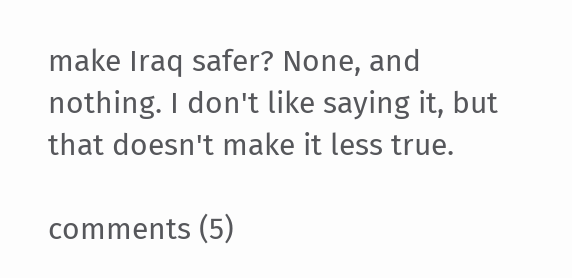make Iraq safer? None, and nothing. I don't like saying it, but that doesn't make it less true.

comments (5)